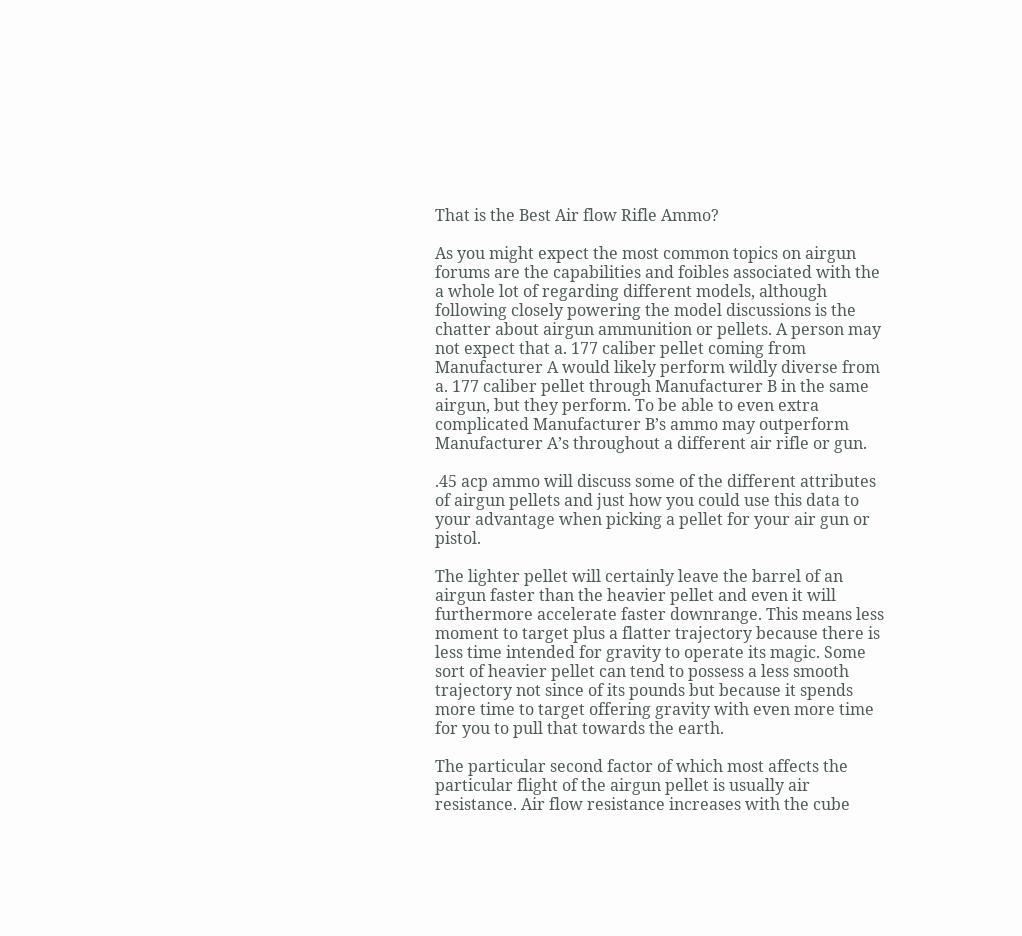That is the Best Air flow Rifle Ammo?

As you might expect the most common topics on airgun forums are the capabilities and foibles associated with the a whole lot of regarding different models, although following closely powering the model discussions is the chatter about airgun ammunition or pellets. A person may not expect that a. 177 caliber pellet coming from Manufacturer A would likely perform wildly diverse from a. 177 caliber pellet through Manufacturer B in the same airgun, but they perform. To be able to even extra complicated Manufacturer B’s ammo may outperform Manufacturer A’s throughout a different air rifle or gun.

.45 acp ammo will discuss some of the different attributes of airgun pellets and just how you could use this data to your advantage when picking a pellet for your air gun or pistol.

The lighter pellet will certainly leave the barrel of an airgun faster than the heavier pellet and even it will furthermore accelerate faster downrange. This means less moment to target plus a flatter trajectory because there is less time intended for gravity to operate its magic. Some sort of heavier pellet can tend to possess a less smooth trajectory not since of its pounds but because it spends more time to target offering gravity with even more time for you to pull that towards the earth.

The particular second factor of which most affects the particular flight of the airgun pellet is usually air resistance. Air flow resistance increases with the cube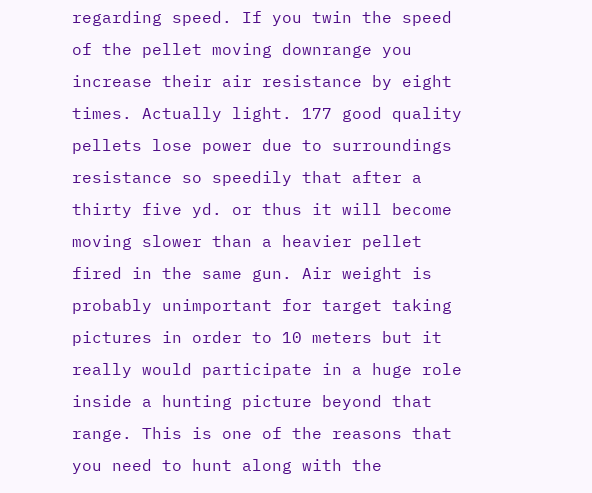regarding speed. If you twin the speed of the pellet moving downrange you increase their air resistance by eight times. Actually light. 177 good quality pellets lose power due to surroundings resistance so speedily that after a thirty five yd. or thus it will become moving slower than a heavier pellet fired in the same gun. Air weight is probably unimportant for target taking pictures in order to 10 meters but it really would participate in a huge role inside a hunting picture beyond that range. This is one of the reasons that you need to hunt along with the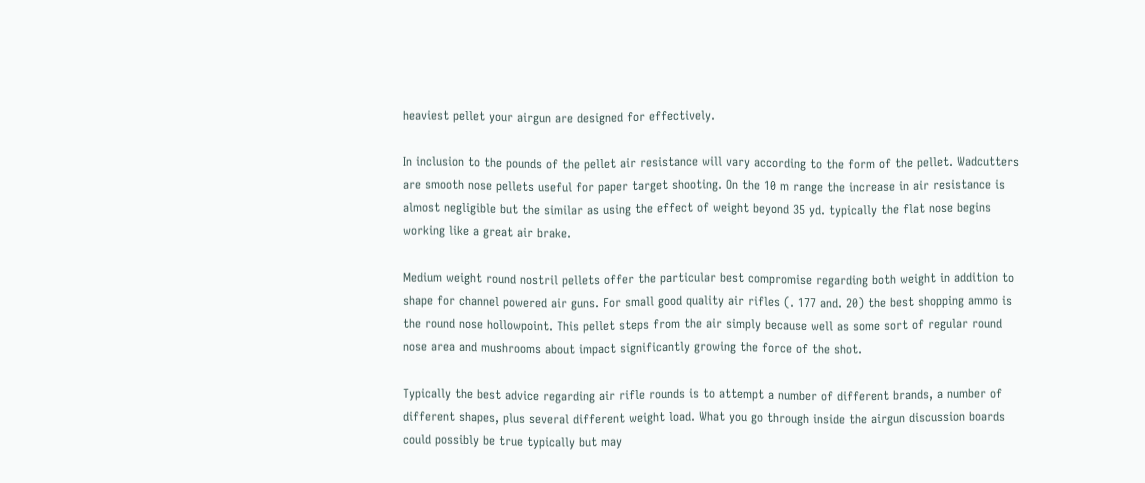heaviest pellet your airgun are designed for effectively.

In inclusion to the pounds of the pellet air resistance will vary according to the form of the pellet. Wadcutters are smooth nose pellets useful for paper target shooting. On the 10 m range the increase in air resistance is almost negligible but the similar as using the effect of weight beyond 35 yd. typically the flat nose begins working like a great air brake.

Medium weight round nostril pellets offer the particular best compromise regarding both weight in addition to shape for channel powered air guns. For small good quality air rifles (. 177 and. 20) the best shopping ammo is the round nose hollowpoint. This pellet steps from the air simply because well as some sort of regular round nose area and mushrooms about impact significantly growing the force of the shot.

Typically the best advice regarding air rifle rounds is to attempt a number of different brands, a number of different shapes, plus several different weight load. What you go through inside the airgun discussion boards could possibly be true typically but may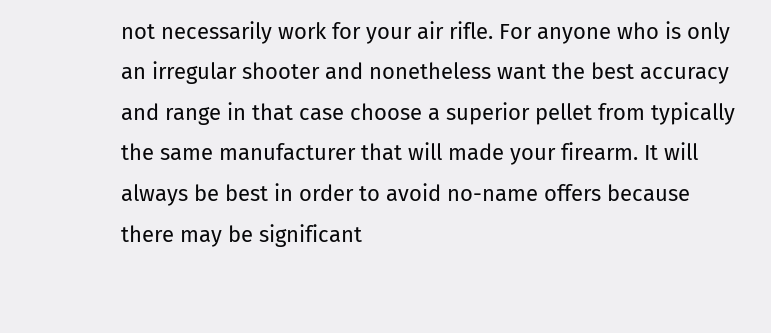not necessarily work for your air rifle. For anyone who is only an irregular shooter and nonetheless want the best accuracy and range in that case choose a superior pellet from typically the same manufacturer that will made your firearm. It will always be best in order to avoid no-name offers because there may be significant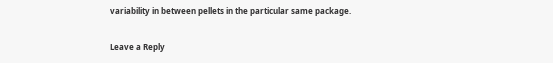variability in between pellets in the particular same package.

Leave a Reply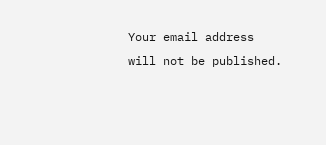Your email address will not be published.